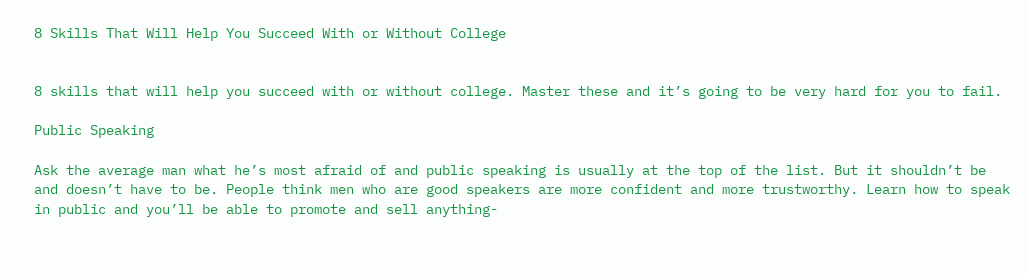8 Skills That Will Help You Succeed With or Without College


8 skills that will help you succeed with or without college. Master these and it’s going to be very hard for you to fail.

Public Speaking

Ask the average man what he’s most afraid of and public speaking is usually at the top of the list. But it shouldn’t be and doesn’t have to be. People think men who are good speakers are more confident and more trustworthy. Learn how to speak in public and you’ll be able to promote and sell anything-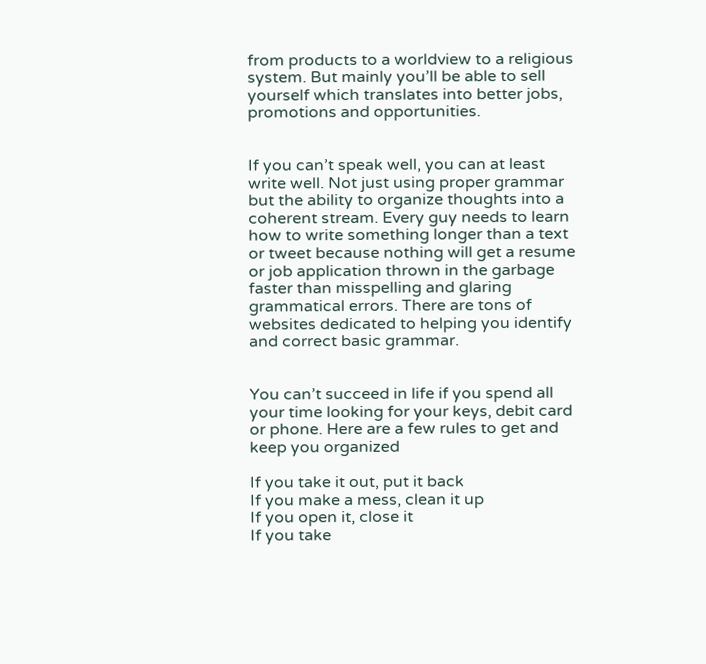from products to a worldview to a religious system. But mainly you’ll be able to sell yourself which translates into better jobs, promotions and opportunities.


If you can’t speak well, you can at least write well. Not just using proper grammar but the ability to organize thoughts into a coherent stream. Every guy needs to learn how to write something longer than a text or tweet because nothing will get a resume or job application thrown in the garbage faster than misspelling and glaring grammatical errors. There are tons of websites dedicated to helping you identify and correct basic grammar.


You can’t succeed in life if you spend all your time looking for your keys, debit card or phone. Here are a few rules to get and keep you organized

If you take it out, put it back
If you make a mess, clean it up
If you open it, close it
If you take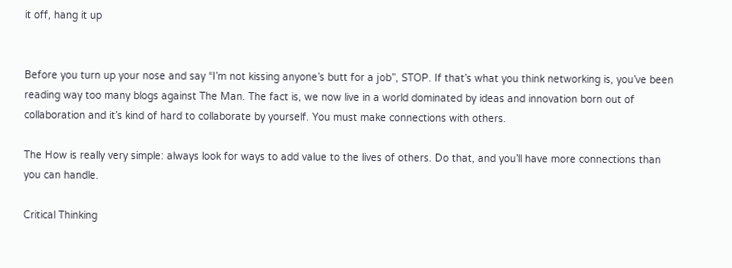it off, hang it up


Before you turn up your nose and say “I’m not kissing anyone’s butt for a job”, STOP. If that’s what you think networking is, you’ve been reading way too many blogs against The Man. The fact is, we now live in a world dominated by ideas and innovation born out of collaboration and it’s kind of hard to collaborate by yourself. You must make connections with others.

The How is really very simple: always look for ways to add value to the lives of others. Do that, and you’ll have more connections than you can handle.

Critical Thinking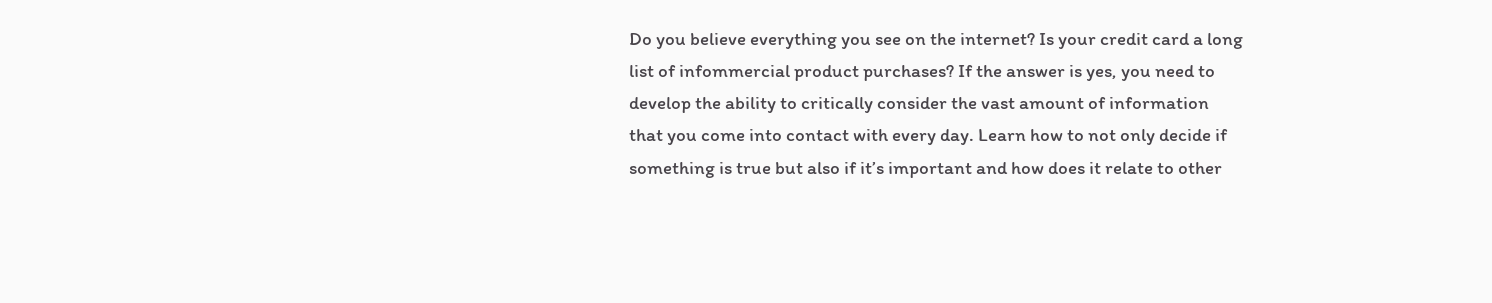Do you believe everything you see on the internet? Is your credit card a long list of infommercial product purchases? If the answer is yes, you need to develop the ability to critically consider the vast amount of information that you come into contact with every day. Learn how to not only decide if something is true but also if it’s important and how does it relate to other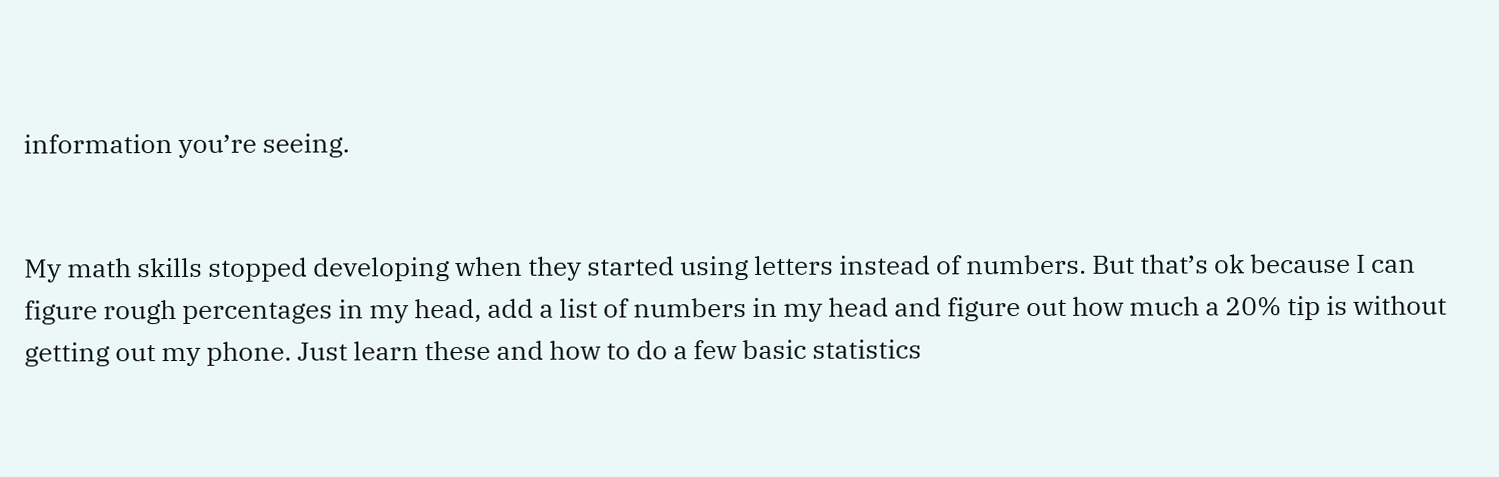information you’re seeing.


My math skills stopped developing when they started using letters instead of numbers. But that’s ok because I can figure rough percentages in my head, add a list of numbers in my head and figure out how much a 20% tip is without getting out my phone. Just learn these and how to do a few basic statistics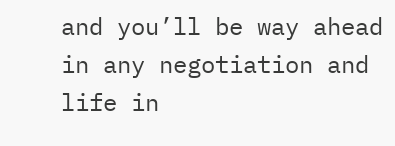and you’ll be way ahead in any negotiation and life in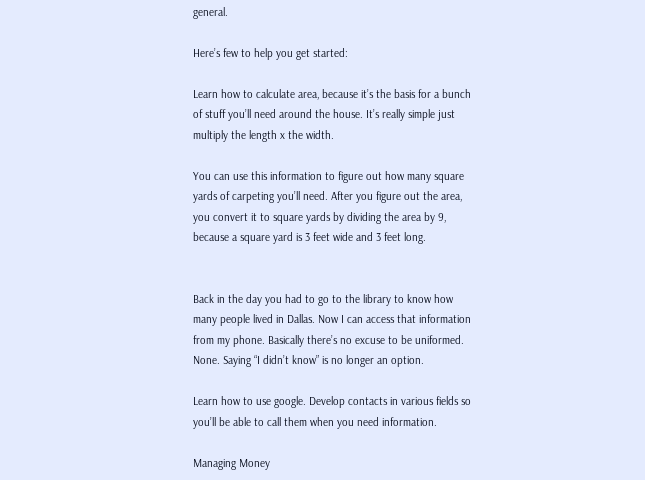general.

Here’s few to help you get started:

Learn how to calculate area, because it’s the basis for a bunch of stuff you’ll need around the house. It’s really simple just multiply the length x the width.

You can use this information to figure out how many square yards of carpeting you’ll need. After you figure out the area, you convert it to square yards by dividing the area by 9, because a square yard is 3 feet wide and 3 feet long.


Back in the day you had to go to the library to know how many people lived in Dallas. Now I can access that information from my phone. Basically there’s no excuse to be uniformed. None. Saying “I didn’t know” is no longer an option.

Learn how to use google. Develop contacts in various fields so you’ll be able to call them when you need information.

Managing Money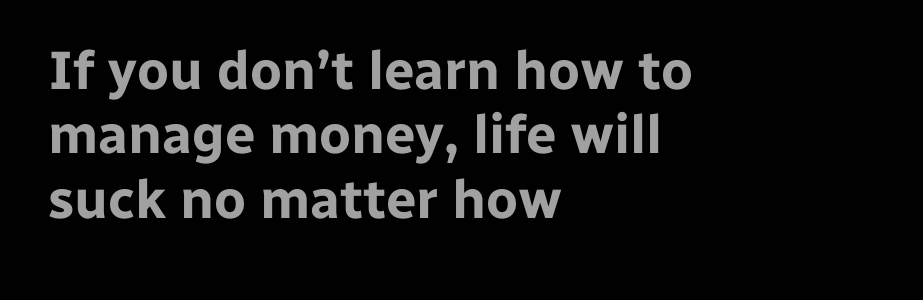If you don’t learn how to manage money, life will suck no matter how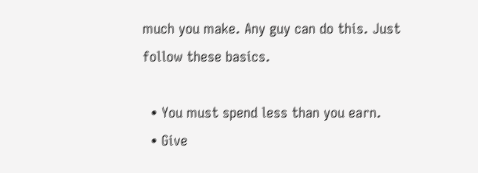much you make. Any guy can do this. Just follow these basics.

  • You must spend less than you earn.
  • Give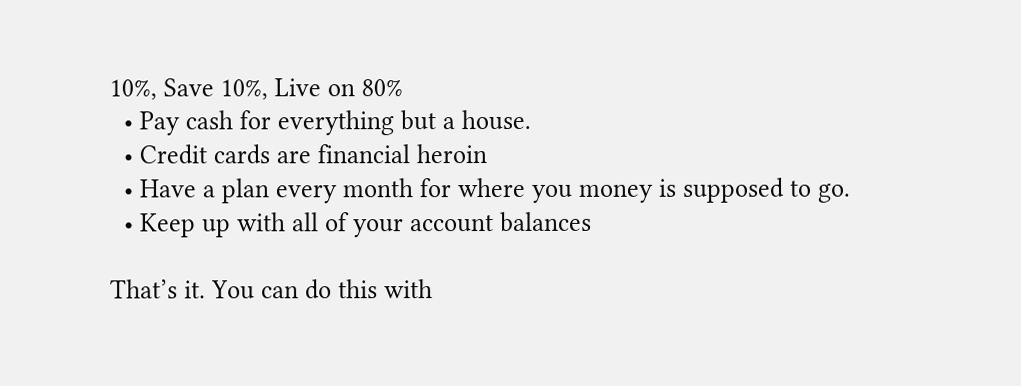10%, Save 10%, Live on 80%
  • Pay cash for everything but a house.
  • Credit cards are financial heroin
  • Have a plan every month for where you money is supposed to go.
  • Keep up with all of your account balances

That’s it. You can do this with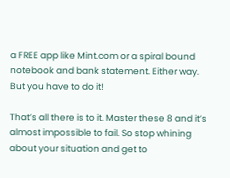a FREE app like Mint.com or a spiral bound notebook and bank statement. Either way. But you have to do it!

That’s all there is to it. Master these 8 and it’s almost impossible to fail. So stop whining about your situation and get to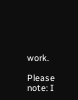work.

Please note: I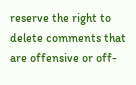reserve the right to delete comments that are offensive or off-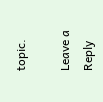topic.

Leave a Reply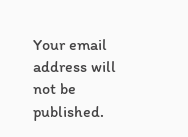Your email address will not be published.